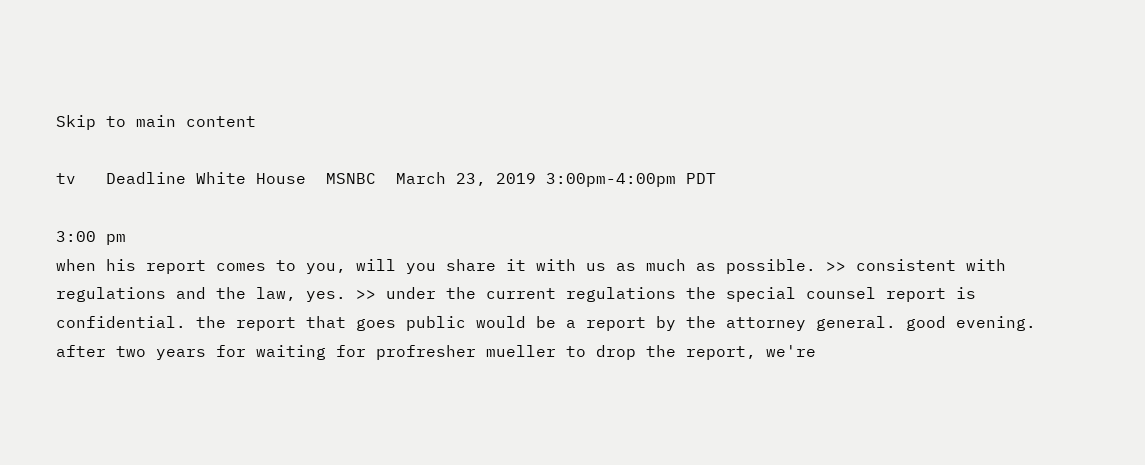Skip to main content

tv   Deadline White House  MSNBC  March 23, 2019 3:00pm-4:00pm PDT

3:00 pm
when his report comes to you, will you share it with us as much as possible. >> consistent with regulations and the law, yes. >> under the current regulations the special counsel report is confidential. the report that goes public would be a report by the attorney general. good evening. after two years for waiting for profresher mueller to drop the report, we're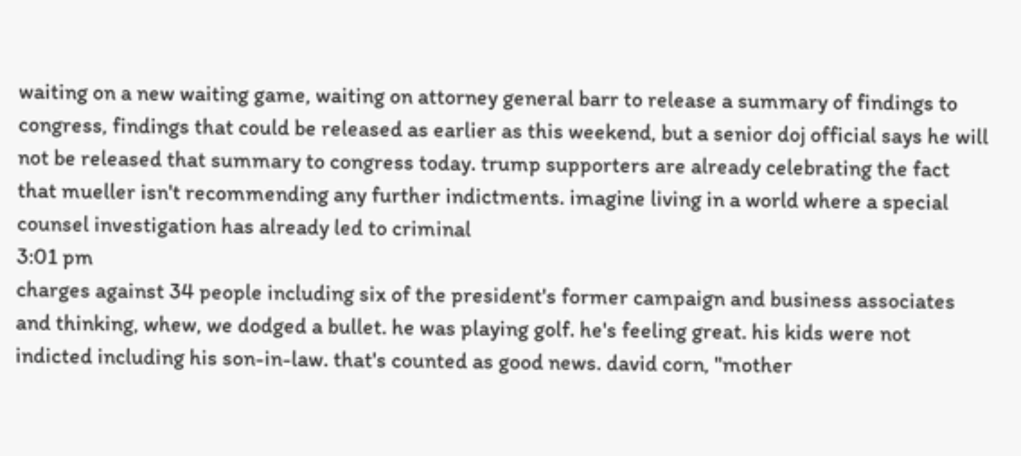waiting on a new waiting game, waiting on attorney general barr to release a summary of findings to congress, findings that could be released as earlier as this weekend, but a senior doj official says he will not be released that summary to congress today. trump supporters are already celebrating the fact that mueller isn't recommending any further indictments. imagine living in a world where a special counsel investigation has already led to criminal
3:01 pm
charges against 34 people including six of the president's former campaign and business associates and thinking, whew, we dodged a bullet. he was playing golf. he's feeling great. his kids were not indicted including his son-in-law. that's counted as good news. david corn, "mother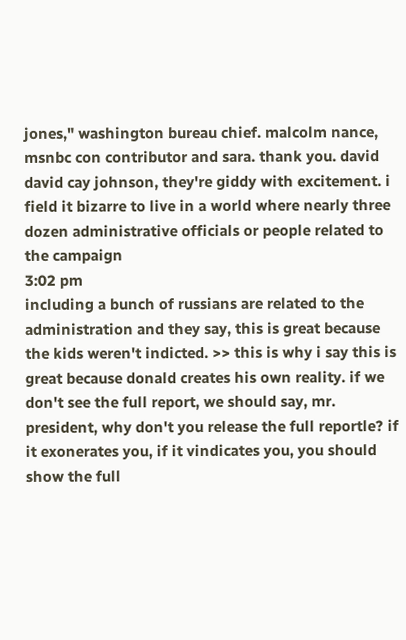jones," washington bureau chief. malcolm nance, msnbc con contributor and sara. thank you. david david cay johnson, they're giddy with excitement. i field it bizarre to live in a world where nearly three dozen administrative officials or people related to the campaign
3:02 pm
including a bunch of russians are related to the administration and they say, this is great because the kids weren't indicted. >> this is why i say this is great because donald creates his own reality. if we don't see the full report, we should say, mr. president, why don't you release the full reportle? if it exonerates you, if it vindicates you, you should show the full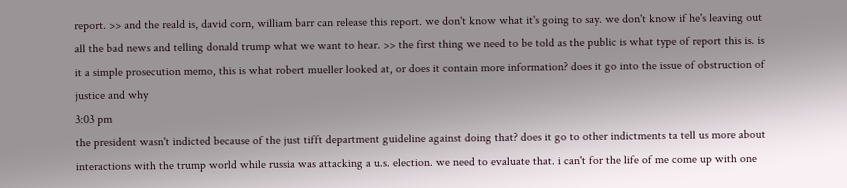report. >> and the reald is, david corn, william barr can release this report. we don't know what it's going to say. we don't know if he's leaving out all the bad news and telling donald trump what we want to hear. >> the first thing we need to be told as the public is what type of report this is. is it a simple prosecution memo, this is what robert mueller looked at, or does it contain more information? does it go into the issue of obstruction of justice and why
3:03 pm
the president wasn't indicted because of the just tifft department guideline against doing that? does it go to other indictments ta tell us more about interactions with the trump world while russia was attacking a u.s. election. we need to evaluate that. i can't for the life of me come up with one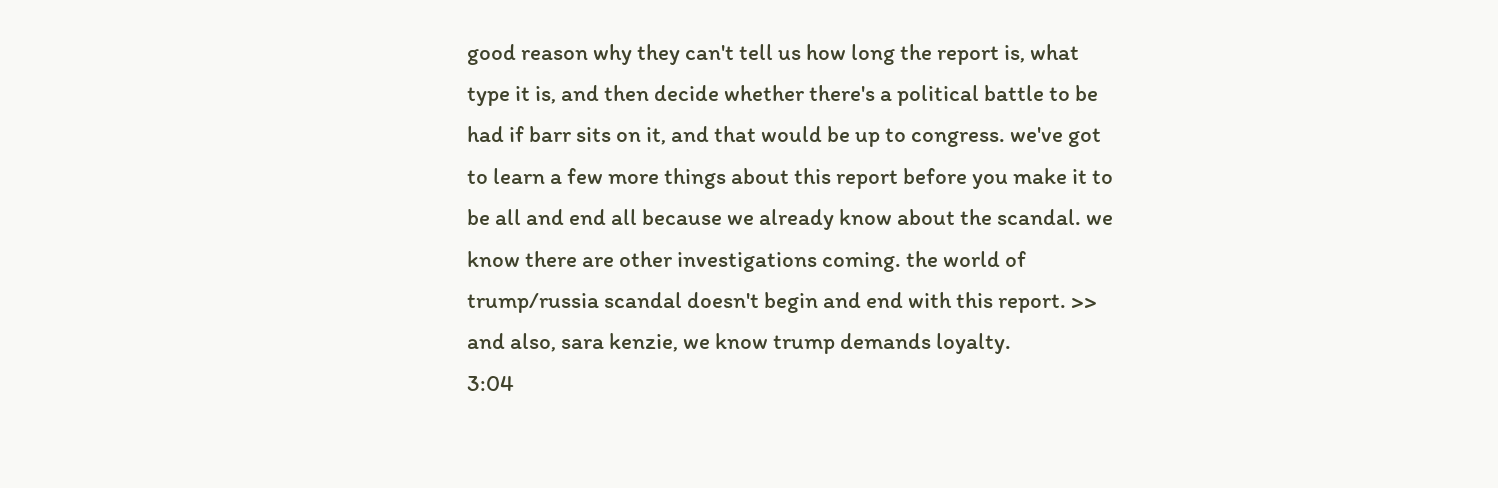good reason why they can't tell us how long the report is, what type it is, and then decide whether there's a political battle to be had if barr sits on it, and that would be up to congress. we've got to learn a few more things about this report before you make it to be all and end all because we already know about the scandal. we know there are other investigations coming. the world of trump/russia scandal doesn't begin and end with this report. >> and also, sara kenzie, we know trump demands loyalty.
3:04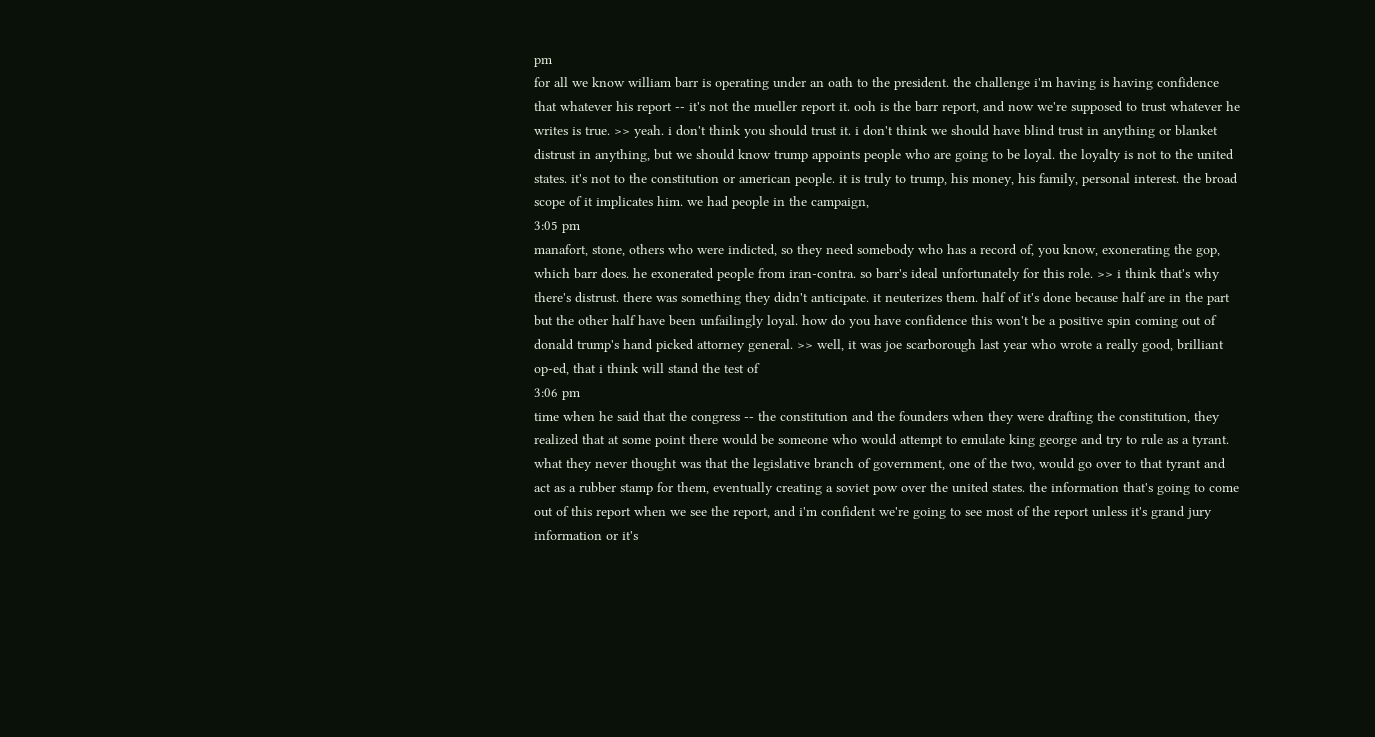pm
for all we know william barr is operating under an oath to the president. the challenge i'm having is having confidence that whatever his report -- it's not the mueller report it. ooh is the barr report, and now we're supposed to trust whatever he writes is true. >> yeah. i don't think you should trust it. i don't think we should have blind trust in anything or blanket distrust in anything, but we should know trump appoints people who are going to be loyal. the loyalty is not to the united states. it's not to the constitution or american people. it is truly to trump, his money, his family, personal interest. the broad scope of it implicates him. we had people in the campaign,
3:05 pm
manafort, stone, others who were indicted, so they need somebody who has a record of, you know, exonerating the gop, which barr does. he exonerated people from iran-contra. so barr's ideal unfortunately for this role. >> i think that's why there's distrust. there was something they didn't anticipate. it neuterizes them. half of it's done because half are in the part but the other half have been unfailingly loyal. how do you have confidence this won't be a positive spin coming out of donald trump's hand picked attorney general. >> well, it was joe scarborough last year who wrote a really good, brilliant op-ed, that i think will stand the test of
3:06 pm
time when he said that the congress -- the constitution and the founders when they were drafting the constitution, they realized that at some point there would be someone who would attempt to emulate king george and try to rule as a tyrant. what they never thought was that the legislative branch of government, one of the two, would go over to that tyrant and act as a rubber stamp for them, eventually creating a soviet pow over the united states. the information that's going to come out of this report when we see the report, and i'm confident we're going to see most of the report unless it's grand jury information or it's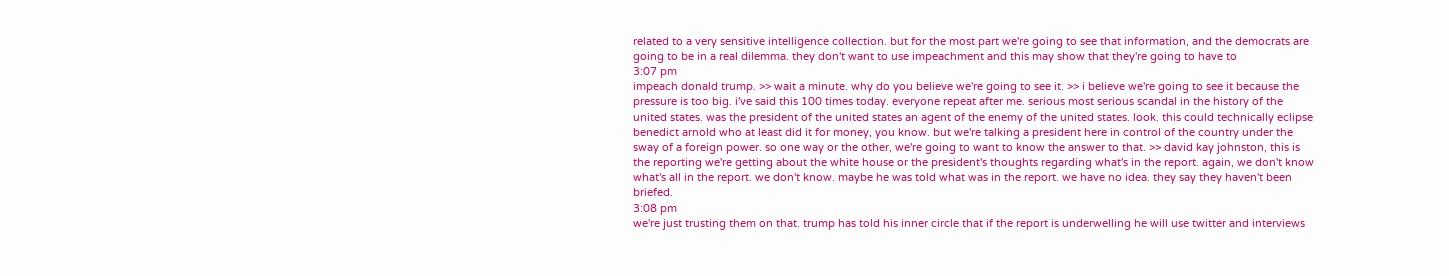related to a very sensitive intelligence collection. but for the most part we're going to see that information, and the democrats are going to be in a real dilemma. they don't want to use impeachment and this may show that they're going to have to
3:07 pm
impeach donald trump. >> wait a minute. why do you believe we're going to see it. >> i believe we're going to see it because the pressure is too big. i've said this 100 times today. everyone repeat after me. serious most serious scandal in the history of the united states. was the president of the united states an agent of the enemy of the united states. look. this could technically eclipse benedict arnold who at least did it for money, you know. but we're talking a president here in control of the country under the sway of a foreign power. so one way or the other, we're going to want to know the answer to that. >> david kay johnston, this is the reporting we're getting about the white house or the president's thoughts regarding what's in the report. again, we don't know what's all in the report. we don't know. maybe he was told what was in the report. we have no idea. they say they haven't been briefed.
3:08 pm
we're just trusting them on that. trump has told his inner circle that if the report is underwelling he will use twitter and interviews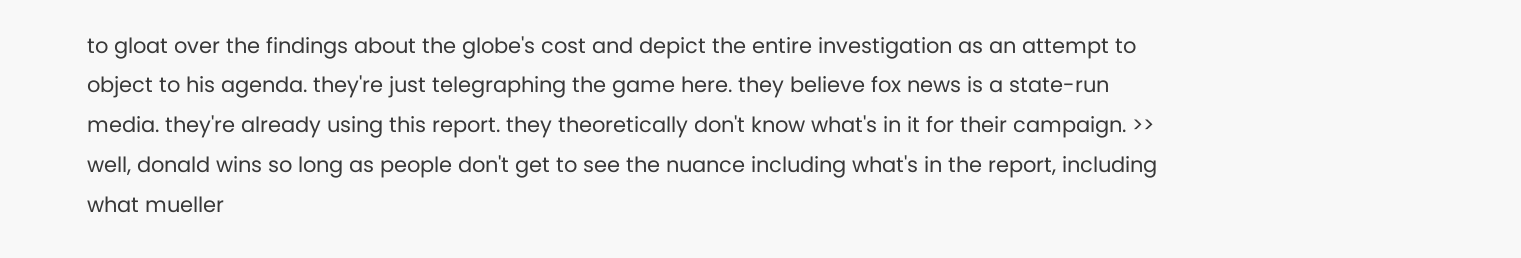to gloat over the findings about the globe's cost and depict the entire investigation as an attempt to object to his agenda. they're just telegraphing the game here. they believe fox news is a state-run media. they're already using this report. they theoretically don't know what's in it for their campaign. >> well, donald wins so long as people don't get to see the nuance including what's in the report, including what mueller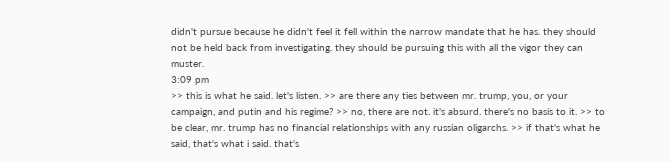didn't pursue because he didn't feel it fell within the narrow mandate that he has. they should not be held back from investigating. they should be pursuing this with all the vigor they can muster.
3:09 pm
>> this is what he said. let's listen. >> are there any ties between mr. trump, you, or your campaign, and putin and his regime? >> no, there are not. it's absurd. there's no basis to it. >> to be clear, mr. trump has no financial relationships with any russian oligarchs. >> if that's what he said, that's what i said. that's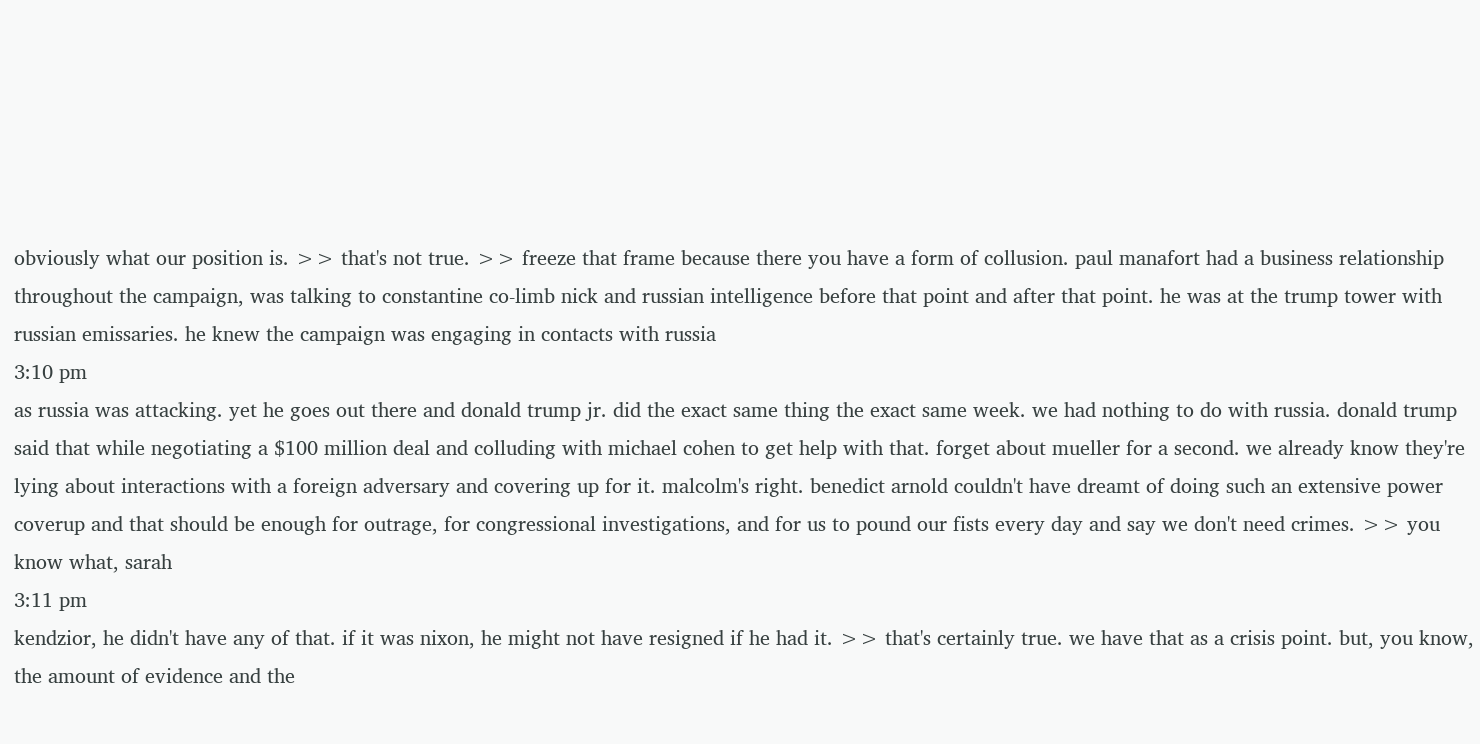obviously what our position is. >> that's not true. >> freeze that frame because there you have a form of collusion. paul manafort had a business relationship throughout the campaign, was talking to constantine co-limb nick and russian intelligence before that point and after that point. he was at the trump tower with russian emissaries. he knew the campaign was engaging in contacts with russia
3:10 pm
as russia was attacking. yet he goes out there and donald trump jr. did the exact same thing the exact same week. we had nothing to do with russia. donald trump said that while negotiating a $100 million deal and colluding with michael cohen to get help with that. forget about mueller for a second. we already know they're lying about interactions with a foreign adversary and covering up for it. malcolm's right. benedict arnold couldn't have dreamt of doing such an extensive power coverup and that should be enough for outrage, for congressional investigations, and for us to pound our fists every day and say we don't need crimes. >> you know what, sarah
3:11 pm
kendzior, he didn't have any of that. if it was nixon, he might not have resigned if he had it. >> that's certainly true. we have that as a crisis point. but, you know, the amount of evidence and the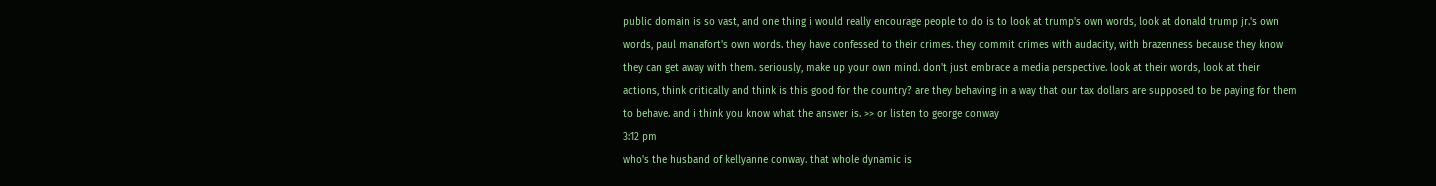public domain is so vast, and one thing i would really encourage people to do is to look at trump's own words, look at donald trump jr.'s own words, paul manafort's own words. they have confessed to their crimes. they commit crimes with audacity, with brazenness because they know they can get away with them. seriously, make up your own mind. don't just embrace a media perspective. look at their words, look at their actions, think critically and think is this good for the country? are they behaving in a way that our tax dollars are supposed to be paying for them to behave. and i think you know what the answer is. >> or listen to george conway
3:12 pm
who's the husband of kellyanne conway. that whole dynamic is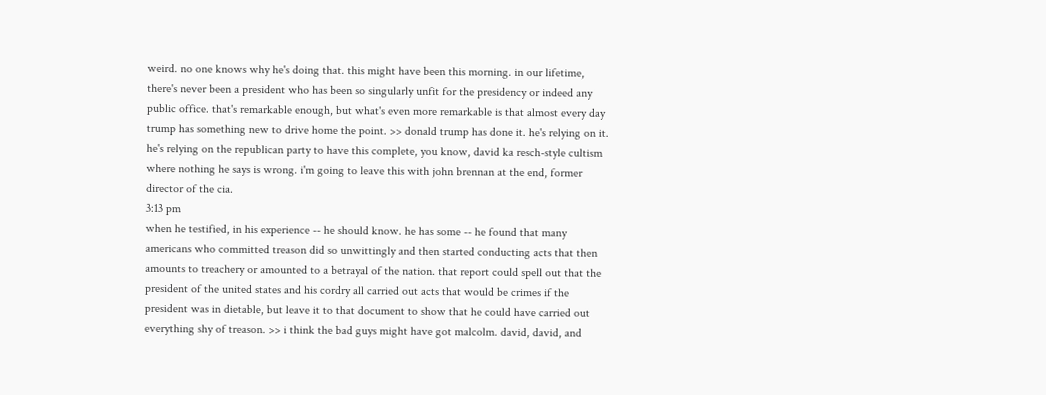weird. no one knows why he's doing that. this might have been this morning. in our lifetime, there's never been a president who has been so singularly unfit for the presidency or indeed any public office. that's remarkable enough, but what's even more remarkable is that almost every day trump has something new to drive home the point. >> donald trump has done it. he's relying on it. he's relying on the republican party to have this complete, you know, david ka resch-style cultism where nothing he says is wrong. i'm going to leave this with john brennan at the end, former director of the cia.
3:13 pm
when he testified, in his experience -- he should know. he has some -- he found that many americans who committed treason did so unwittingly and then started conducting acts that then amounts to treachery or amounted to a betrayal of the nation. that report could spell out that the president of the united states and his cordry all carried out acts that would be crimes if the president was in dietable, but leave it to that document to show that he could have carried out everything shy of treason. >> i think the bad guys might have got malcolm. david, david, and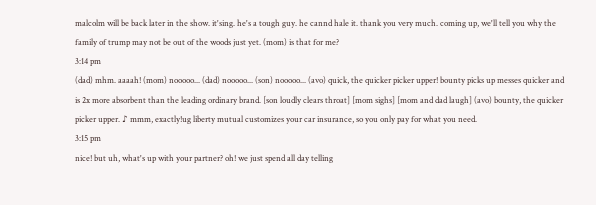malcolm will be back later in the show. it'sing. he's a tough guy. he cannd hale it. thank you very much. coming up, we'll tell you why the family of trump may not be out of the woods just yet. (mom) is that for me?
3:14 pm
(dad) mhm. aaaah! (mom) nooooo... (dad) nooooo... (son) nooooo... (avo) quick, the quicker picker upper! bounty picks up messes quicker and is 2x more absorbent than the leading ordinary brand. [son loudly clears throat] [mom sighs] [mom and dad laugh] (avo) bounty, the quicker picker upper. ♪ mmm, exactly!ug liberty mutual customizes your car insurance, so you only pay for what you need.
3:15 pm
nice! but uh, what's up with your partner? oh! we just spend all day telling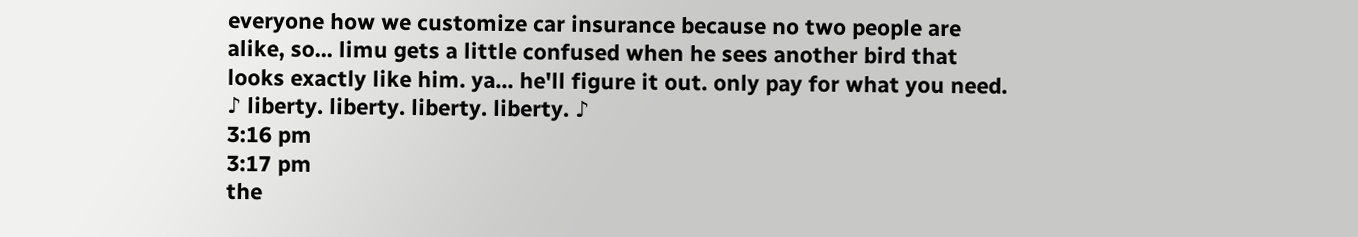everyone how we customize car insurance because no two people are alike, so... limu gets a little confused when he sees another bird that looks exactly like him. ya... he'll figure it out. only pay for what you need. ♪ liberty. liberty. liberty. liberty. ♪
3:16 pm
3:17 pm
the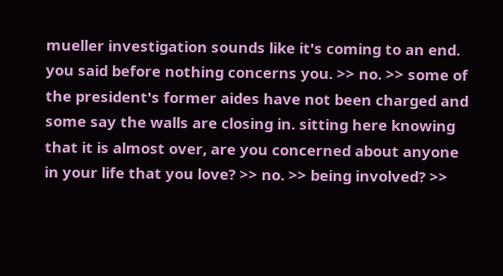mueller investigation sounds like it's coming to an end. you said before nothing concerns you. >> no. >> some of the president's former aides have not been charged and some say the walls are closing in. sitting here knowing that it is almost over, are you concerned about anyone in your life that you love? >> no. >> being involved? >>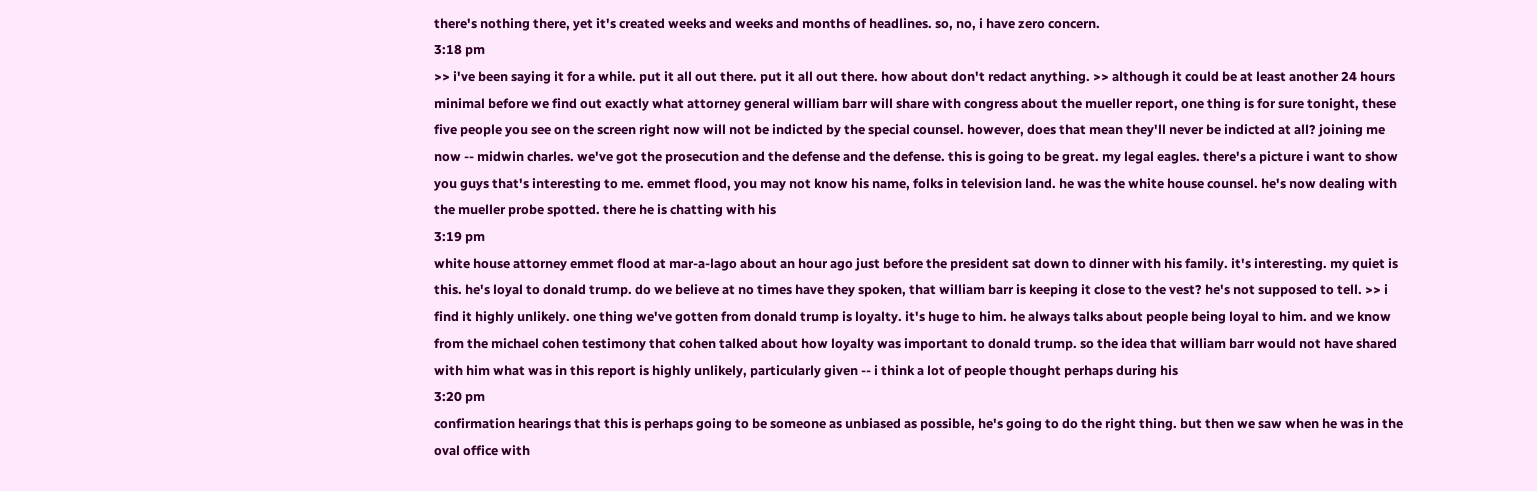there's nothing there, yet it's created weeks and weeks and months of headlines. so, no, i have zero concern.
3:18 pm
>> i've been saying it for a while. put it all out there. put it all out there. how about don't redact anything. >> although it could be at least another 24 hours minimal before we find out exactly what attorney general william barr will share with congress about the mueller report, one thing is for sure tonight, these five people you see on the screen right now will not be indicted by the special counsel. however, does that mean they'll never be indicted at all? joining me now -- midwin charles. we've got the prosecution and the defense and the defense. this is going to be great. my legal eagles. there's a picture i want to show you guys that's interesting to me. emmet flood, you may not know his name, folks in television land. he was the white house counsel. he's now dealing with the mueller probe spotted. there he is chatting with his
3:19 pm
white house attorney emmet flood at mar-a-lago about an hour ago just before the president sat down to dinner with his family. it's interesting. my quiet is this. he's loyal to donald trump. do we believe at no times have they spoken, that william barr is keeping it close to the vest? he's not supposed to tell. >> i find it highly unlikely. one thing we've gotten from donald trump is loyalty. it's huge to him. he always talks about people being loyal to him. and we know from the michael cohen testimony that cohen talked about how loyalty was important to donald trump. so the idea that william barr would not have shared with him what was in this report is highly unlikely, particularly given -- i think a lot of people thought perhaps during his
3:20 pm
confirmation hearings that this is perhaps going to be someone as unbiased as possible, he's going to do the right thing. but then we saw when he was in the oval office with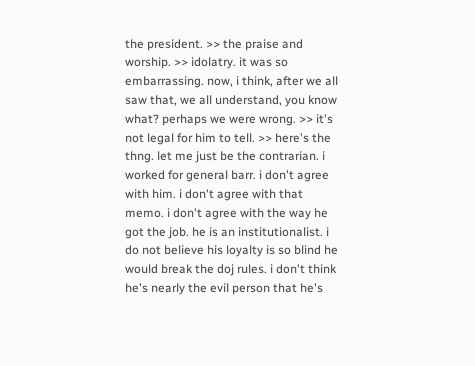the president. >> the praise and worship. >> idolatry. it was so embarrassing. now, i think, after we all saw that, we all understand, you know what? perhaps we were wrong. >> it's not legal for him to tell. >> here's the thng. let me just be the contrarian. i worked for general barr. i don't agree with him. i don't agree with that memo. i don't agree with the way he got the job. he is an institutionalist. i do not believe his loyalty is so blind he would break the doj rules. i don't think he's nearly the evil person that he's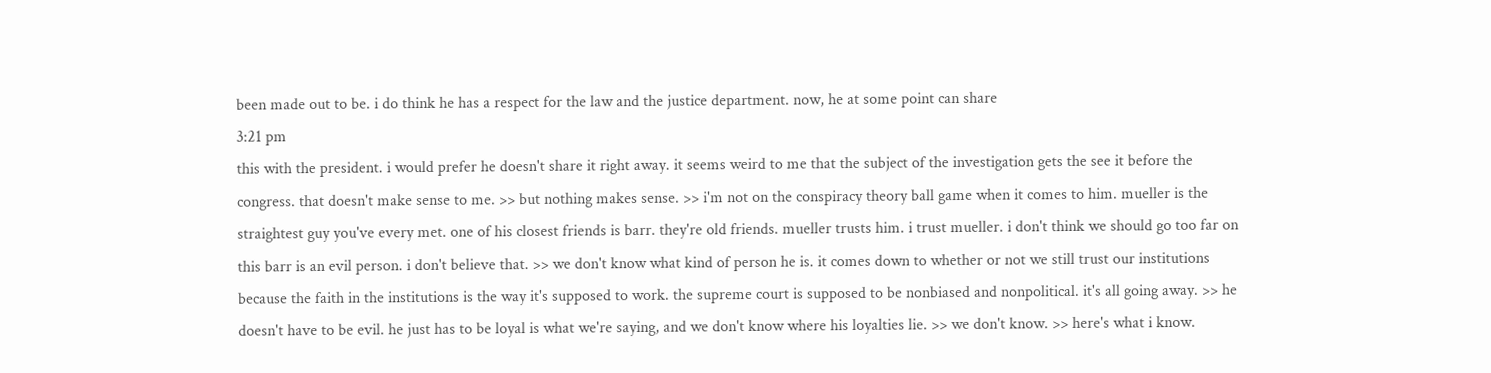been made out to be. i do think he has a respect for the law and the justice department. now, he at some point can share
3:21 pm
this with the president. i would prefer he doesn't share it right away. it seems weird to me that the subject of the investigation gets the see it before the congress. that doesn't make sense to me. >> but nothing makes sense. >> i'm not on the conspiracy theory ball game when it comes to him. mueller is the straightest guy you've every met. one of his closest friends is barr. they're old friends. mueller trusts him. i trust mueller. i don't think we should go too far on this barr is an evil person. i don't believe that. >> we don't know what kind of person he is. it comes down to whether or not we still trust our institutions because the faith in the institutions is the way it's supposed to work. the supreme court is supposed to be nonbiased and nonpolitical. it's all going away. >> he doesn't have to be evil. he just has to be loyal is what we're saying, and we don't know where his loyalties lie. >> we don't know. >> here's what i know.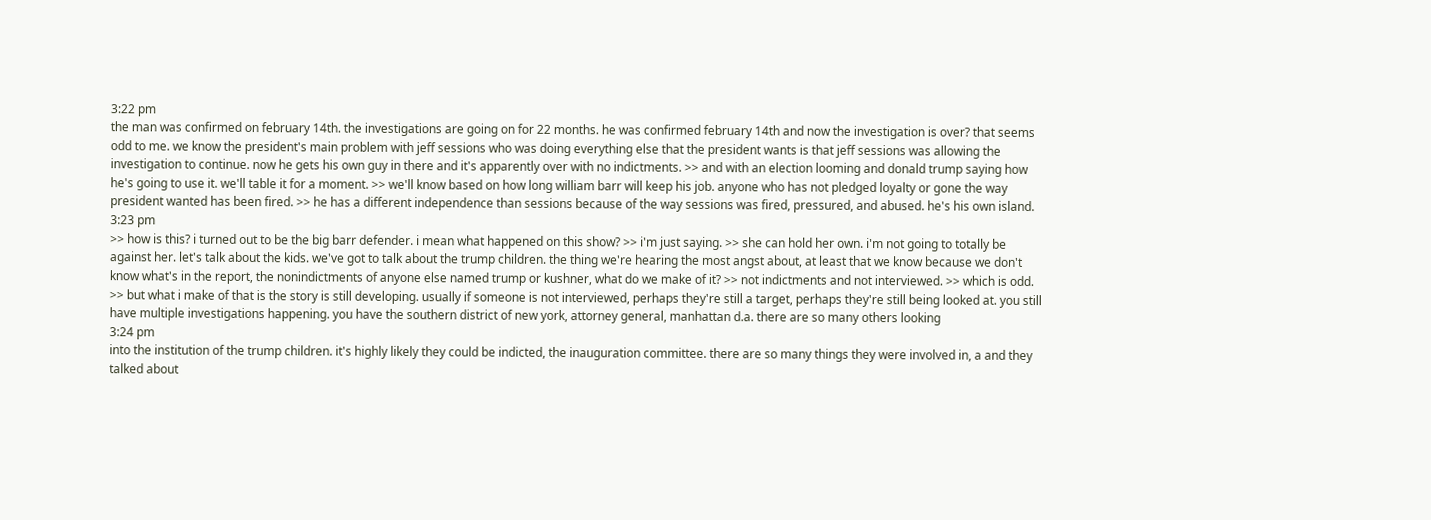3:22 pm
the man was confirmed on february 14th. the investigations are going on for 22 months. he was confirmed february 14th and now the investigation is over? that seems odd to me. we know the president's main problem with jeff sessions who was doing everything else that the president wants is that jeff sessions was allowing the investigation to continue. now he gets his own guy in there and it's apparently over with no indictments. >> and with an election looming and donald trump saying how he's going to use it. we'll table it for a moment. >> we'll know based on how long william barr will keep his job. anyone who has not pledged loyalty or gone the way president wanted has been fired. >> he has a different independence than sessions because of the way sessions was fired, pressured, and abused. he's his own island.
3:23 pm
>> how is this? i turned out to be the big barr defender. i mean what happened on this show? >> i'm just saying. >> she can hold her own. i'm not going to totally be against her. let's talk about the kids. we've got to talk about the trump children. the thing we're hearing the most angst about, at least that we know because we don't know what's in the report, the nonindictments of anyone else named trump or kushner, what do we make of it? >> not indictments and not interviewed. >> which is odd. >> but what i make of that is the story is still developing. usually if someone is not interviewed, perhaps they're still a target, perhaps they're still being looked at. you still have multiple investigations happening. you have the southern district of new york, attorney general, manhattan d.a. there are so many others looking
3:24 pm
into the institution of the trump children. it's highly likely they could be indicted, the inauguration committee. there are so many things they were involved in, a and they talked about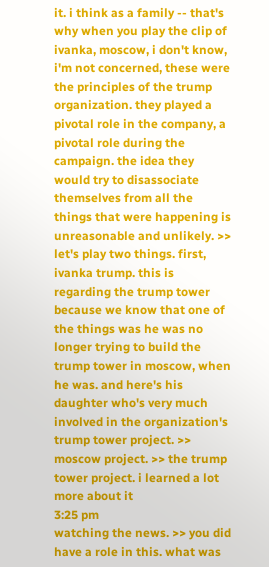it. i think as a family -- that's why when you play the clip of ivanka, moscow, i don't know, i'm not concerned, these were the principles of the trump organization. they played a pivotal role in the company, a pivotal role during the campaign. the idea they would try to disassociate themselves from all the things that were happening is unreasonable and unlikely. >> let's play two things. first, ivanka trump. this is regarding the trump tower because we know that one of the things was he was no longer trying to build the trump tower in moscow, when he was. and here's his daughter who's very much involved in the organization's trump tower project. >> moscow project. >> the trump tower project. i learned a lot more about it
3:25 pm
watching the news. >> you did have a role in this. what was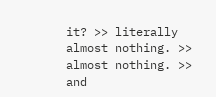it? >> literally almost nothing. >> almost nothing. >> and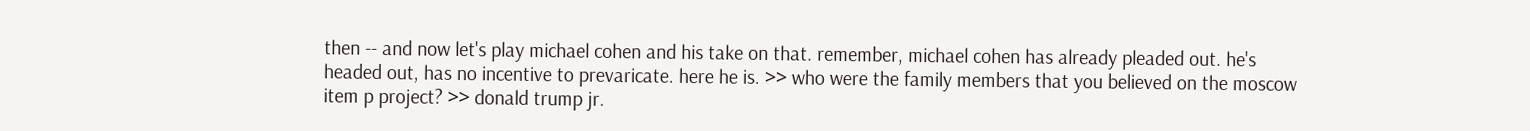then -- and now let's play michael cohen and his take on that. remember, michael cohen has already pleaded out. he's headed out, has no incentive to prevaricate. here he is. >> who were the family members that you believed on the moscow item p project? >> donald trump jr.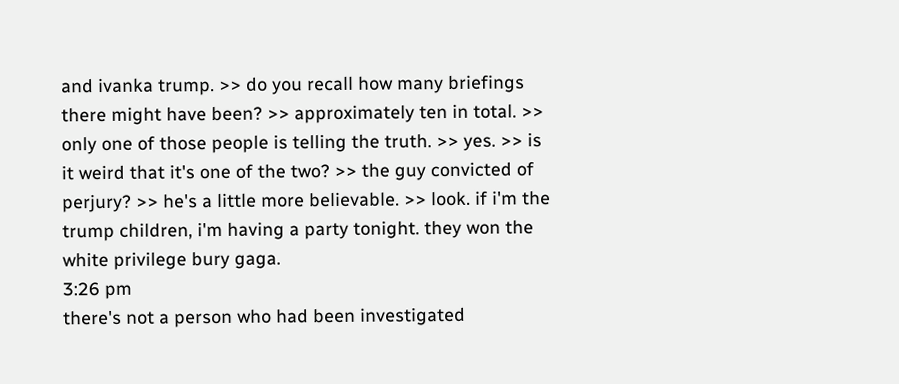and ivanka trump. >> do you recall how many briefings there might have been? >> approximately ten in total. >> only one of those people is telling the truth. >> yes. >> is it weird that it's one of the two? >> the guy convicted of perjury? >> he's a little more believable. >> look. if i'm the trump children, i'm having a party tonight. they won the white privilege bury gaga.
3:26 pm
there's not a person who had been investigated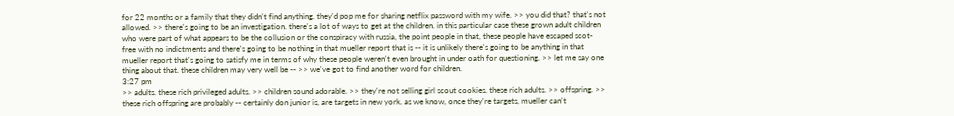for 22 months or a family that they didn't find anything. they'd pop me for sharing netflix password with my wife. >> you did that? that's not allowed. >> there's going to be an investigation. there's a lot of ways to get at the children. in this particular case these grown adult children who were part of what appears to be the collusion or the conspiracy with russia, the point people in that, these people have escaped scot-free with no indictments and there's going to be nothing in that mueller report that is -- it is unlikely there's going to be anything in that mueller report that's going to satisfy me in terms of why these people weren't even brought in under oath for questioning. >> let me say one thing about that. these children may very well be -- >> we've got to find another word for children.
3:27 pm
>> adults. these rich privileged adults. >> children sound adorable. >> they're not selling girl scout cookies. these rich adults. >> offspring. >> these rich offspring are probably -- certainly don junior is, are targets in new york. as we know, once they're targets, mueller can't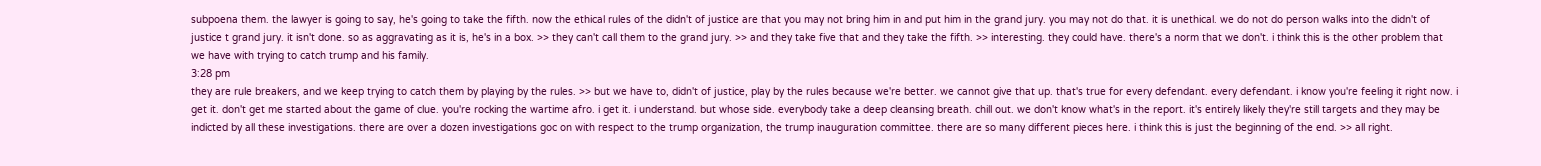subpoena them. the lawyer is going to say, he's going to take the fifth. now the ethical rules of the didn't of justice are that you may not bring him in and put him in the grand jury. you may not do that. it is unethical. we do not do person walks into the didn't of justice t grand jury. it isn't done. so as aggravating as it is, he's in a box. >> they can't call them to the grand jury. >> and they take five that and they take the fifth. >> interesting. they could have. there's a norm that we don't. i think this is the other problem that we have with trying to catch trump and his family.
3:28 pm
they are rule breakers, and we keep trying to catch them by playing by the rules. >> but we have to, didn't of justice, play by the rules because we're better. we cannot give that up. that's true for every defendant. every defendant. i know you're feeling it right now. i get it. don't get me started about the game of clue. you're rocking the wartime afro. i get it. i understand. but whose side. everybody take a deep cleansing breath. chill out. we don't know what's in the report. it's entirely likely they're still targets and they may be indicted by all these investigations. there are over a dozen investigations goc on with respect to the trump organization, the trump inauguration committee. there are so many different pieces here. i think this is just the beginning of the end. >> all right.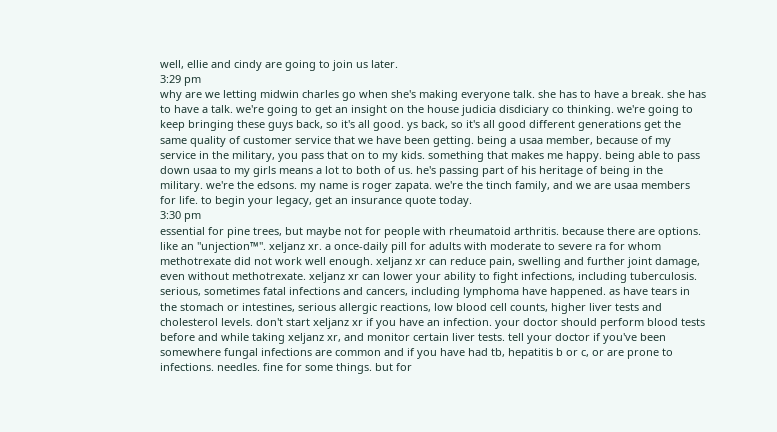well, ellie and cindy are going to join us later.
3:29 pm
why are we letting midwin charles go when she's making everyone talk. she has to have a break. she has to have a talk. we're going to get an insight on the house judicia disdiciary co thinking. we're going to keep bringing these guys back, so it's all good. ys back, so it's all good different generations get the same quality of customer service that we have been getting. being a usaa member, because of my service in the military, you pass that on to my kids. something that makes me happy. being able to pass down usaa to my girls means a lot to both of us. he's passing part of his heritage of being in the military. we're the edsons. my name is roger zapata. we're the tinch family, and we are usaa members for life. to begin your legacy, get an insurance quote today.
3:30 pm
essential for pine trees, but maybe not for people with rheumatoid arthritis. because there are options. like an "unjection™". xeljanz xr. a once-daily pill for adults with moderate to severe ra for whom methotrexate did not work well enough. xeljanz xr can reduce pain, swelling and further joint damage, even without methotrexate. xeljanz xr can lower your ability to fight infections, including tuberculosis. serious, sometimes fatal infections and cancers, including lymphoma have happened. as have tears in the stomach or intestines, serious allergic reactions, low blood cell counts, higher liver tests and cholesterol levels. don't start xeljanz xr if you have an infection. your doctor should perform blood tests before and while taking xeljanz xr, and monitor certain liver tests. tell your doctor if you've been somewhere fungal infections are common and if you have had tb, hepatitis b or c, or are prone to infections. needles. fine for some things. but for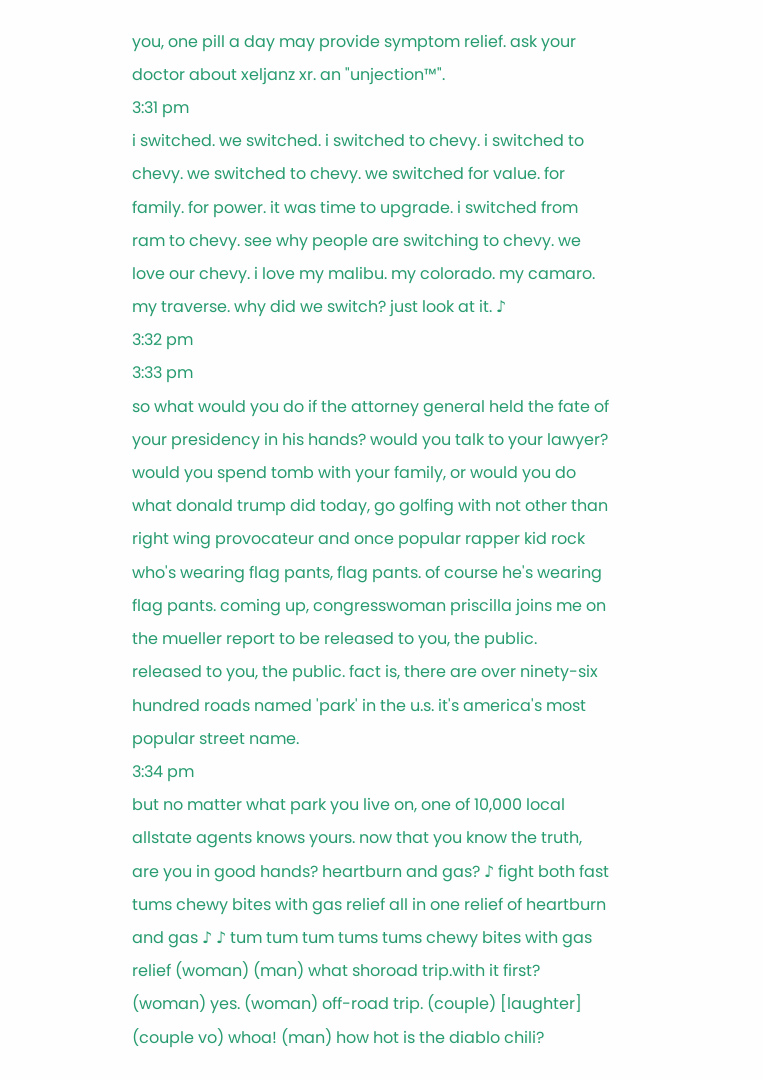you, one pill a day may provide symptom relief. ask your doctor about xeljanz xr. an "unjection™".
3:31 pm
i switched. we switched. i switched to chevy. i switched to chevy. we switched to chevy. we switched for value. for family. for power. it was time to upgrade. i switched from ram to chevy. see why people are switching to chevy. we love our chevy. i love my malibu. my colorado. my camaro. my traverse. why did we switch? just look at it. ♪
3:32 pm
3:33 pm
so what would you do if the attorney general held the fate of your presidency in his hands? would you talk to your lawyer? would you spend tomb with your family, or would you do what donald trump did today, go golfing with not other than right wing provocateur and once popular rapper kid rock who's wearing flag pants, flag pants. of course he's wearing flag pants. coming up, congresswoman priscilla joins me on the mueller report to be released to you, the public. released to you, the public. fact is, there are over ninety-six hundred roads named 'park' in the u.s. it's america's most popular street name.
3:34 pm
but no matter what park you live on, one of 10,000 local allstate agents knows yours. now that you know the truth, are you in good hands? heartburn and gas? ♪ fight both fast tums chewy bites with gas relief all in one relief of heartburn and gas ♪ ♪ tum tum tum tums tums chewy bites with gas relief (woman) (man) what shoroad trip.with it first? (woman) yes. (woman) off-road trip. (couple) [laughter] (couple vo) whoa! (man) how hot is the diablo chili?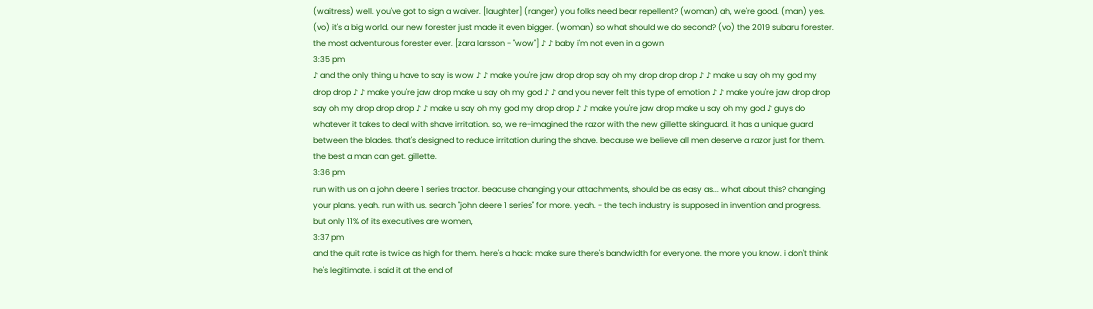(waitress) well. you've got to sign a waiver. [laughter] (ranger) you folks need bear repellent? (woman) ah, we're good. (man) yes. (vo) it's a big world. our new forester just made it even bigger. (woman) so what should we do second? (vo) the 2019 subaru forester. the most adventurous forester ever. [zara larsson - "wow"] ♪ ♪ baby i'm not even in a gown
3:35 pm
♪ and the only thing u have to say is wow ♪ ♪ make you're jaw drop drop say oh my drop drop drop ♪ ♪ make u say oh my god my drop drop ♪ ♪ make you're jaw drop make u say oh my god ♪ ♪ and you never felt this type of emotion ♪ ♪ make you're jaw drop drop say oh my drop drop drop ♪ ♪ make u say oh my god my drop drop ♪ ♪ make you're jaw drop make u say oh my god ♪ guys do whatever it takes to deal with shave irritation. so, we re-imagined the razor with the new gillette skinguard. it has a unique guard between the blades. that's designed to reduce irritation during the shave. because we believe all men deserve a razor just for them. the best a man can get. gillette.
3:36 pm
run with us on a john deere 1 series tractor. beacuse changing your attachments, should be as easy as... what about this? changing your plans. yeah. run with us. search "john deere 1 series" for more. yeah. - the tech industry is supposed in invention and progress. but only 11% of its executives are women,
3:37 pm
and the quit rate is twice as high for them. here's a hack: make sure there's bandwidth for everyone. the more you know. i don't think he's legitimate. i said it at the end of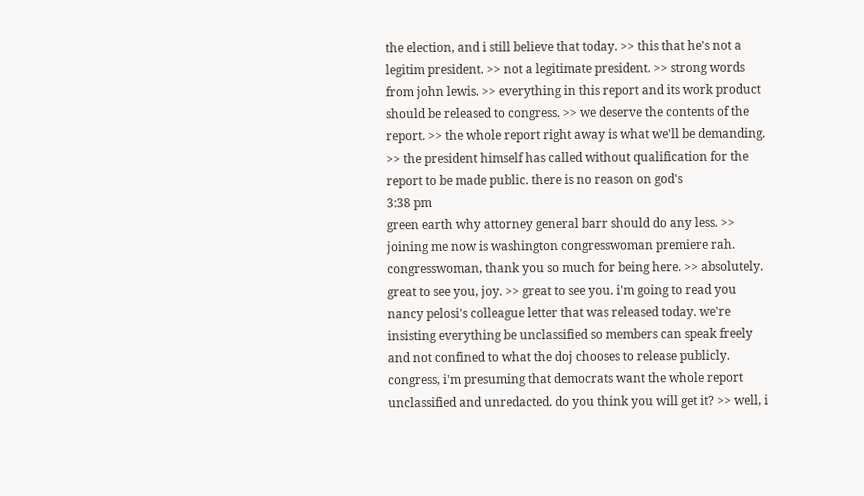the election, and i still believe that today. >> this that he's not a legitim president. >> not a legitimate president. >> strong words from john lewis. >> everything in this report and its work product should be released to congress. >> we deserve the contents of the report. >> the whole report right away is what we'll be demanding. >> the president himself has called without qualification for the report to be made public. there is no reason on god's
3:38 pm
green earth why attorney general barr should do any less. >> joining me now is washington congresswoman premiere rah. congresswoman, thank you so much for being here. >> absolutely. great to see you, joy. >> great to see you. i'm going to read you nancy pelosi's colleague letter that was released today. we're insisting everything be unclassified so members can speak freely and not confined to what the doj chooses to release publicly. congress, i'm presuming that democrats want the whole report unclassified and unredacted. do you think you will get it? >> well, i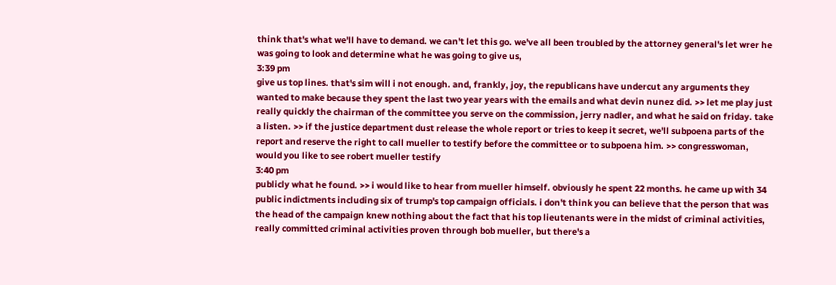think that's what we'll have to demand. we can't let this go. we've all been troubled by the attorney general's let wrer he was going to look and determine what he was going to give us,
3:39 pm
give us top lines. that's sim will i not enough. and, frankly, joy, the republicans have undercut any arguments they wanted to make because they spent the last two year years with the emails and what devin nunez did. >> let me play just really quickly the chairman of the committee you serve on the commission, jerry nadler, and what he said on friday. take a listen. >> if the justice department dust release the whole report or tries to keep it secret, we'll subpoena parts of the report and reserve the right to call mueller to testify before the committee or to subpoena him. >> congresswoman, would you like to see robert mueller testify
3:40 pm
publicly what he found. >> i would like to hear from mueller himself. obviously he spent 22 months. he came up with 34 public indictments including six of trump's top campaign officials. i don't think you can believe that the person that was the head of the campaign knew nothing about the fact that his top lieutenants were in the midst of criminal activities, really committed criminal activities proven through bob mueller, but there's a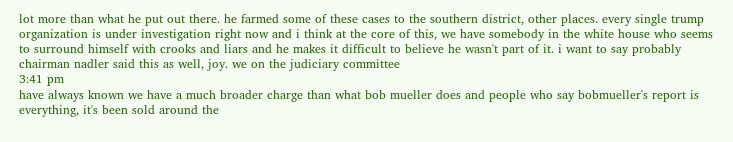lot more than what he put out there. he farmed some of these cases to the southern district, other places. every single trump organization is under investigation right now and i think at the core of this, we have somebody in the white house who seems to surround himself with crooks and liars and he makes it difficult to believe he wasn't part of it. i want to say probably chairman nadler said this as well, joy. we on the judiciary committee
3:41 pm
have always known we have a much broader charge than what bob mueller does and people who say bobmueller's report is everything, it's been sold around the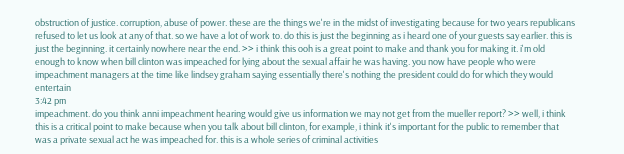obstruction of justice. corruption, abuse of power. these are the things we're in the midst of investigating because for two years republicans refused to let us look at any of that. so we have a lot of work to. do this is just the beginning as i heard one of your guests say earlier. this is just the beginning. it certainly nowhere near the end. >> i think this ooh is a great point to make and thank you for making it. i'm old enough to know when bill clinton was impeached for lying about the sexual affair he was having. you now have people who were impeachment managers at the time like lindsey graham saying essentially there's nothing the president could do for which they would entertain
3:42 pm
impeachment. do you think anni impeachment hearing would give us information we may not get from the mueller report? >> well, i think this is a critical point to make because when you talk about bill clinton, for example, i think it's important for the public to remember that was a private sexual act he was impeached for. this is a whole series of criminal activities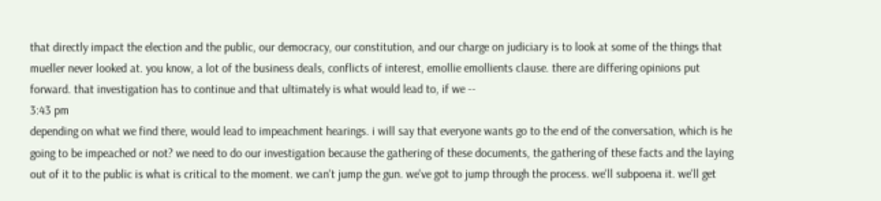that directly impact the election and the public, our democracy, our constitution, and our charge on judiciary is to look at some of the things that mueller never looked at. you know, a lot of the business deals, conflicts of interest, emollie emollients clause. there are differing opinions put forward. that investigation has to continue and that ultimately is what would lead to, if we --
3:43 pm
depending on what we find there, would lead to impeachment hearings. i will say that everyone wants go to the end of the conversation, which is he going to be impeached or not? we need to do our investigation because the gathering of these documents, the gathering of these facts and the laying out of it to the public is what is critical to the moment. we can't jump the gun. we've got to jump through the process. we'll subpoena it. we'll get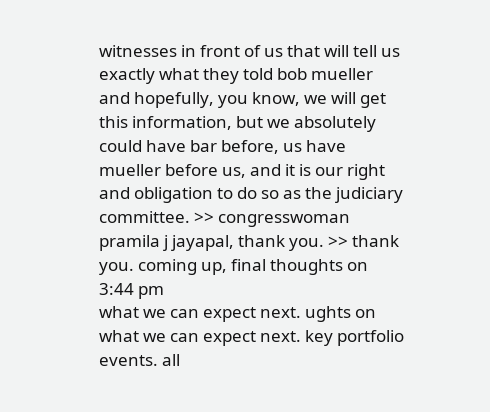witnesses in front of us that will tell us exactly what they told bob mueller and hopefully, you know, we will get this information, but we absolutely could have bar before, us have mueller before us, and it is our right and obligation to do so as the judiciary committee. >> congresswoman pramila j jayapal, thank you. >> thank you. coming up, final thoughts on
3:44 pm
what we can expect next. ughts on what we can expect next. key portfolio events. all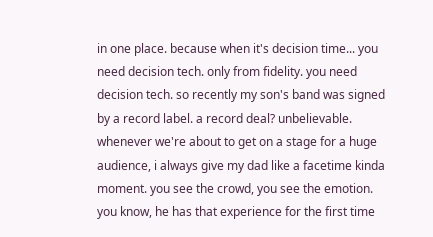in one place. because when it's decision time... you need decision tech. only from fidelity. you need decision tech. so recently my son's band was signed by a record label. a record deal? unbelievable. whenever we're about to get on a stage for a huge audience, i always give my dad like a facetime kinda moment. you see the crowd, you see the emotion. you know, he has that experience for the first time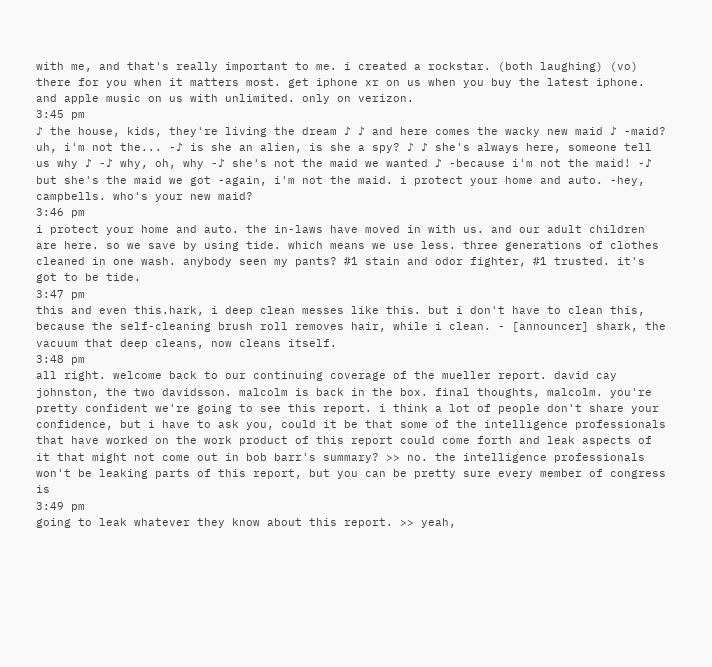with me, and that's really important to me. i created a rockstar. (both laughing) (vo) there for you when it matters most. get iphone xr on us when you buy the latest iphone. and apple music on us with unlimited. only on verizon.
3:45 pm
♪ the house, kids, they're living the dream ♪ ♪ and here comes the wacky new maid ♪ -maid? uh, i'm not the... -♪ is she an alien, is she a spy? ♪ ♪ she's always here, someone tell us why ♪ -♪ why, oh, why -♪ she's not the maid we wanted ♪ -because i'm not the maid! -♪ but she's the maid we got -again, i'm not the maid. i protect your home and auto. -hey, campbells. who's your new maid?
3:46 pm
i protect your home and auto. the in-laws have moved in with us. and our adult children are here. so we save by using tide. which means we use less. three generations of clothes cleaned in one wash. anybody seen my pants? #1 stain and odor fighter, #1 trusted. it's got to be tide.
3:47 pm
this and even this.hark, i deep clean messes like this. but i don't have to clean this, because the self-cleaning brush roll removes hair, while i clean. - [announcer] shark, the vacuum that deep cleans, now cleans itself.
3:48 pm
all right. welcome back to our continuing coverage of the mueller report. david cay johnston, the two davidsson. malcolm is back in the box. final thoughts, malcolm. you're pretty confident we're going to see this report. i think a lot of people don't share your confidence, but i have to ask you, could it be that some of the intelligence professionals that have worked on the work product of this report could come forth and leak aspects of it that might not come out in bob barr's summary? >> no. the intelligence professionals won't be leaking parts of this report, but you can be pretty sure every member of congress is
3:49 pm
going to leak whatever they know about this report. >> yeah,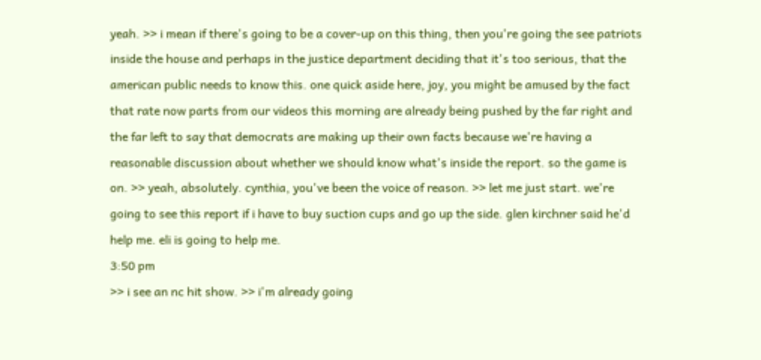yeah. >> i mean if there's going to be a cover-up on this thing, then you're going the see patriots inside the house and perhaps in the justice department deciding that it's too serious, that the american public needs to know this. one quick aside here, joy, you might be amused by the fact that rate now parts from our videos this morning are already being pushed by the far right and the far left to say that democrats are making up their own facts because we're having a reasonable discussion about whether we should know what's inside the report. so the game is on. >> yeah, absolutely. cynthia, you've been the voice of reason. >> let me just start. we're going to see this report if i have to buy suction cups and go up the side. glen kirchner said he'd help me. eli is going to help me.
3:50 pm
>> i see an nc hit show. >> i'm already going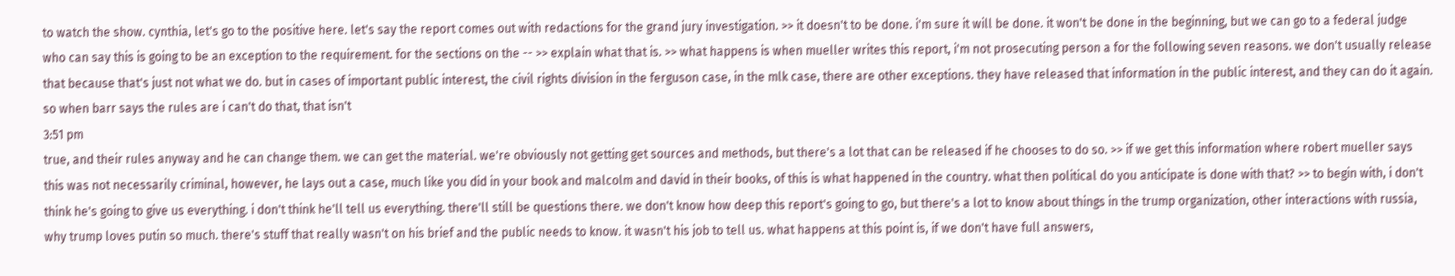to watch the show. cynthia, let's go to the positive here. let's say the report comes out with redactions for the grand jury investigation. >> it doesn't to be done. i'm sure it will be done. it won't be done in the beginning, but we can go to a federal judge who can say this is going to be an exception to the requirement. for the sections on the -- >> explain what that is. >> what happens is when mueller writes this report, i'm not prosecuting person a for the following seven reasons. we don't usually release that because that's just not what we do. but in cases of important public interest, the civil rights division in the ferguson case, in the mlk case, there are other exceptions. they have released that information in the public interest, and they can do it again. so when barr says the rules are i can't do that, that isn't
3:51 pm
true, and their rules anyway and he can change them. we can get the material. we're obviously not getting get sources and methods, but there's a lot that can be released if he chooses to do so. >> if we get this information where robert mueller says this was not necessarily criminal, however, he lays out a case, much like you did in your book and malcolm and david in their books, of this is what happened in the country. what then political do you anticipate is done with that? >> to begin with, i don't think he's going to give us everything. i don't think he'll tell us everything. there'll still be questions there. we don't know how deep this report's going to go, but there's a lot to know about things in the trump organization, other interactions with russia, why trump loves putin so much. there's stuff that really wasn't on his brief and the public needs to know. it wasn't his job to tell us. what happens at this point is, if we don't have full answers,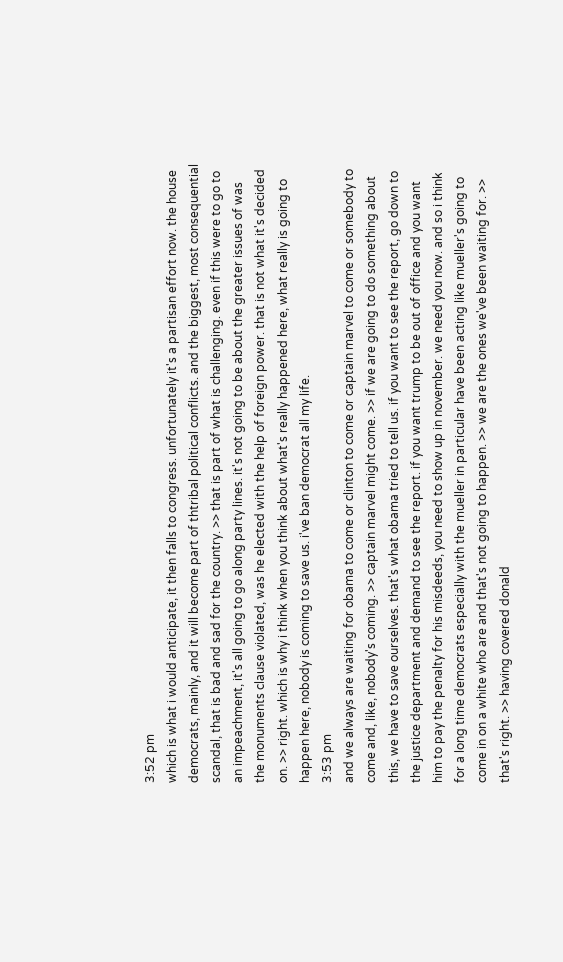3:52 pm
which is what i would anticipate, it then falls to congress. unfortunately it's a partisan effort now. the house democrats, mainly, and it will become part of thtribal political conflicts. and the biggest, most consequential scandal, that is bad and sad for the country. >> that is part of what is challenging. even if this were to go to an impeachment, it's all going to go along party lines. it's not going to be about the greater issues of was the monuments clause violated, was he elected with the help of foreign power. that is not what it's decided on. >> right. which is why i think when you think about what's really happened here, what really is going to happen here, nobody is coming to save us. i've ban democrat all my life.
3:53 pm
and we always are waiting for obama to come or clinton to come or captain marvel to come or somebody to come and, like, nobody's coming. >> captain marvel might come. >> if we are going to do something about this, we have to save ourselves. that's what obama tried to tell us. if you want to see the report, go down to the justice department and demand to see the report. if you want trump to be out of office and you want him to pay the penalty for his misdeeds, you need to show up in november. we need you now. and so i think for a long time democrats especially with the mueller in particular have been acting like mueller's going to come in on a white who are and that's not going to happen. >> we are the ones we've been waiting for. >> that's right. >> having covered donald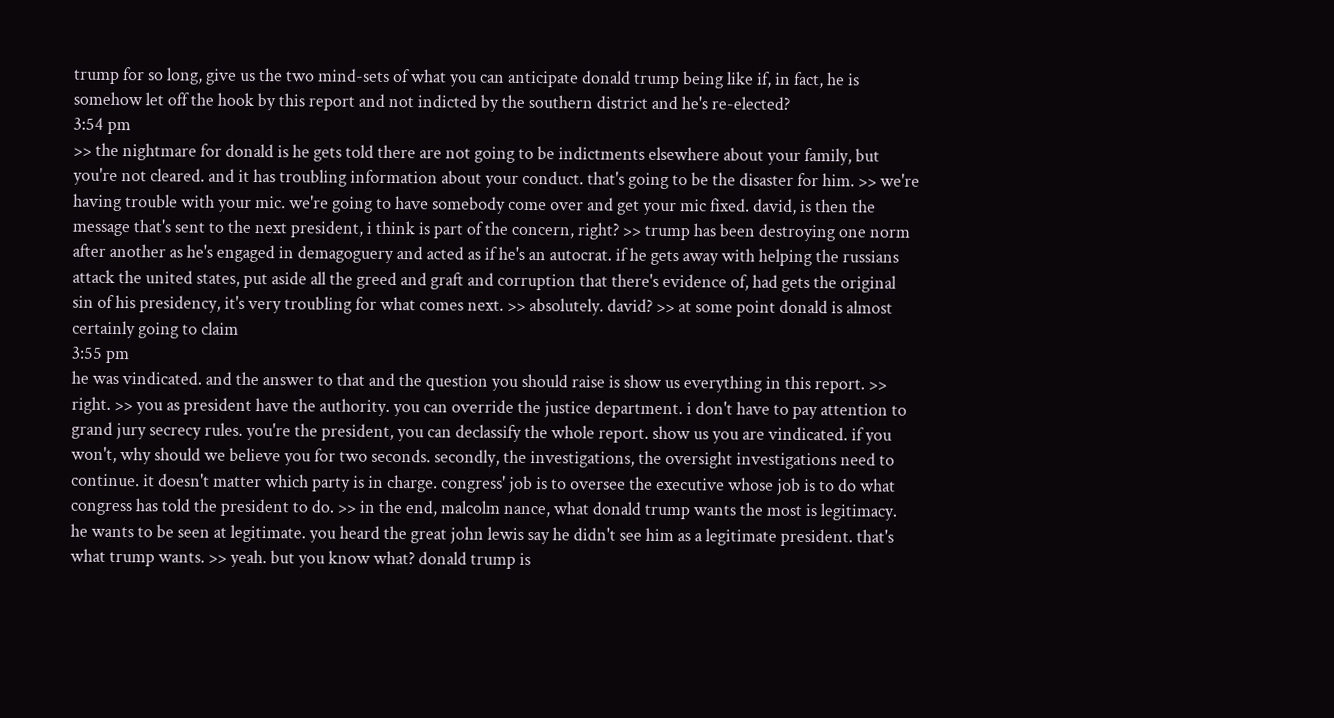trump for so long, give us the two mind-sets of what you can anticipate donald trump being like if, in fact, he is somehow let off the hook by this report and not indicted by the southern district and he's re-elected?
3:54 pm
>> the nightmare for donald is he gets told there are not going to be indictments elsewhere about your family, but you're not cleared. and it has troubling information about your conduct. that's going to be the disaster for him. >> we're having trouble with your mic. we're going to have somebody come over and get your mic fixed. david, is then the message that's sent to the next president, i think is part of the concern, right? >> trump has been destroying one norm after another as he's engaged in demagoguery and acted as if he's an autocrat. if he gets away with helping the russians attack the united states, put aside all the greed and graft and corruption that there's evidence of, had gets the original sin of his presidency, it's very troubling for what comes next. >> absolutely. david? >> at some point donald is almost certainly going to claim
3:55 pm
he was vindicated. and the answer to that and the question you should raise is show us everything in this report. >> right. >> you as president have the authority. you can override the justice department. i don't have to pay attention to grand jury secrecy rules. you're the president, you can declassify the whole report. show us you are vindicated. if you won't, why should we believe you for two seconds. secondly, the investigations, the oversight investigations need to continue. it doesn't matter which party is in charge. congress' job is to oversee the executive whose job is to do what congress has told the president to do. >> in the end, malcolm nance, what donald trump wants the most is legitimacy. he wants to be seen at legitimate. you heard the great john lewis say he didn't see him as a legitimate president. that's what trump wants. >> yeah. but you know what? donald trump is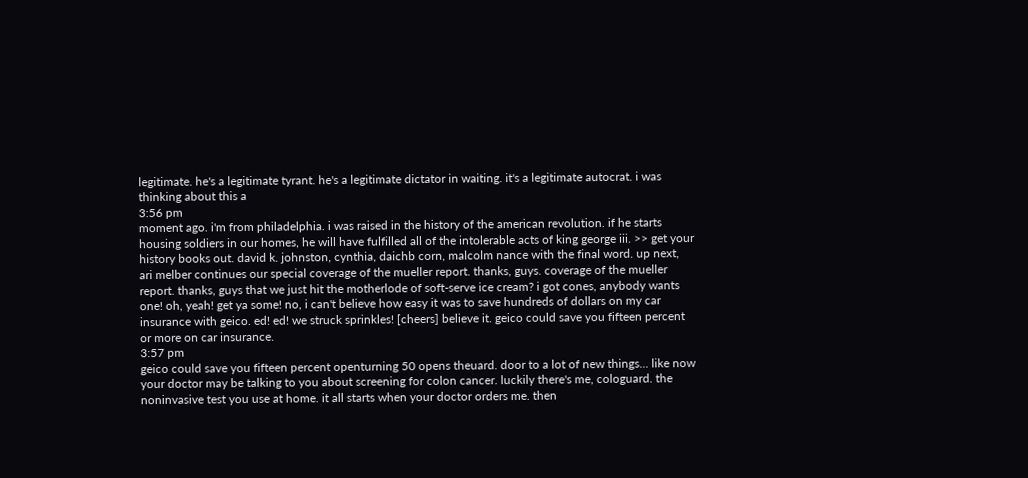legitimate. he's a legitimate tyrant. he's a legitimate dictator in waiting. it's a legitimate autocrat. i was thinking about this a
3:56 pm
moment ago. i'm from philadelphia. i was raised in the history of the american revolution. if he starts housing soldiers in our homes, he will have fulfilled all of the intolerable acts of king george iii. >> get your history books out. david k. johnston, cynthia, daichb corn, malcolm nance with the final word. up next, ari melber continues our special coverage of the mueller report. thanks, guys. coverage of the mueller report. thanks, guys that we just hit the motherlode of soft-serve ice cream? i got cones, anybody wants one! oh, yeah! get ya some! no, i can't believe how easy it was to save hundreds of dollars on my car insurance with geico. ed! ed! we struck sprinkles! [cheers] believe it. geico could save you fifteen percent or more on car insurance.
3:57 pm
geico could save you fifteen percent openturning 50 opens theuard. door to a lot of new things... like now your doctor may be talking to you about screening for colon cancer. luckily there's me, cologuard. the noninvasive test you use at home. it all starts when your doctor orders me. then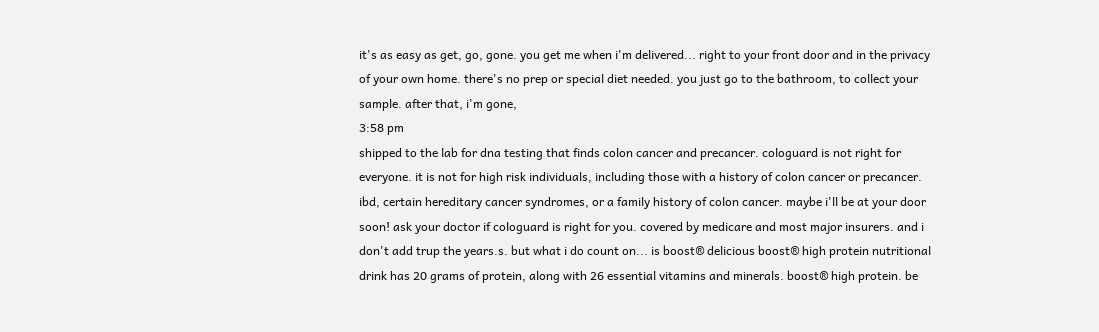it's as easy as get, go, gone. you get me when i'm delivered... right to your front door and in the privacy of your own home. there's no prep or special diet needed. you just go to the bathroom, to collect your sample. after that, i'm gone,
3:58 pm
shipped to the lab for dna testing that finds colon cancer and precancer. cologuard is not right for everyone. it is not for high risk individuals, including those with a history of colon cancer or precancer. ibd, certain hereditary cancer syndromes, or a family history of colon cancer. maybe i'll be at your door soon! ask your doctor if cologuard is right for you. covered by medicare and most major insurers. and i don't add trup the years.s. but what i do count on... is boost® delicious boost® high protein nutritional drink has 20 grams of protein, along with 26 essential vitamins and minerals. boost® high protein. be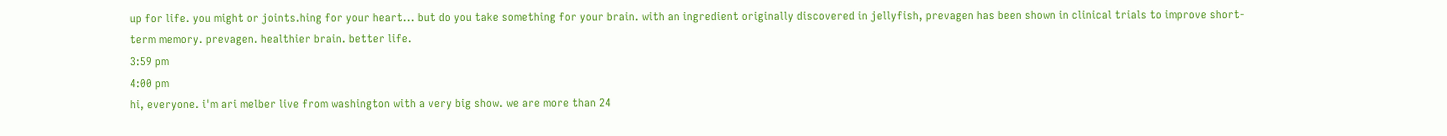up for life. you might or joints.hing for your heart... but do you take something for your brain. with an ingredient originally discovered in jellyfish, prevagen has been shown in clinical trials to improve short-term memory. prevagen. healthier brain. better life.
3:59 pm
4:00 pm
hi, everyone. i'm ari melber live from washington with a very big show. we are more than 24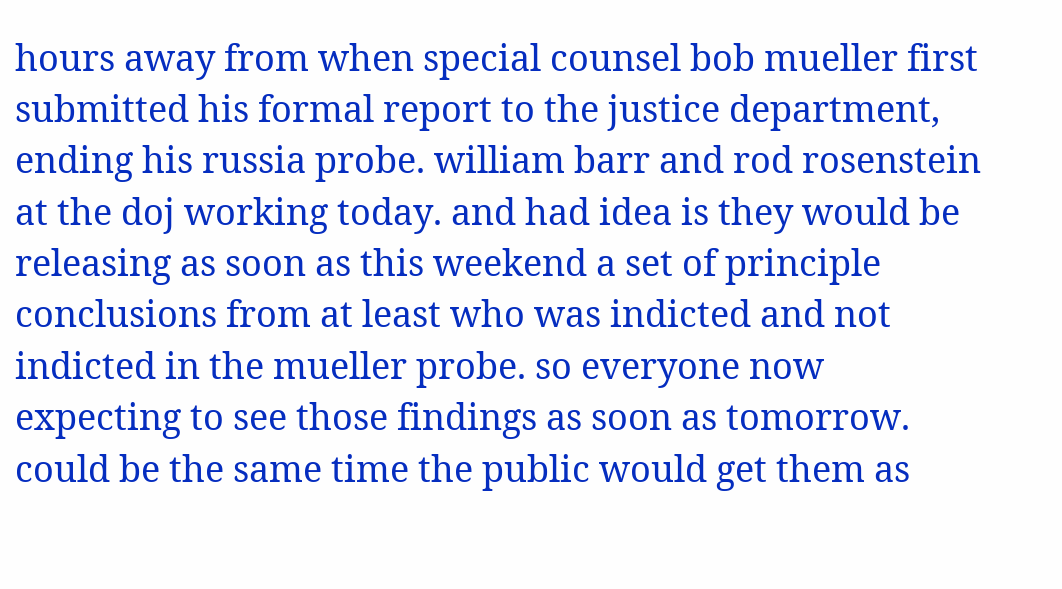hours away from when special counsel bob mueller first submitted his formal report to the justice department, ending his russia probe. william barr and rod rosenstein at the doj working today. and had idea is they would be releasing as soon as this weekend a set of principle conclusions from at least who was indicted and not indicted in the mueller probe. so everyone now expecting to see those findings as soon as tomorrow. could be the same time the public would get them as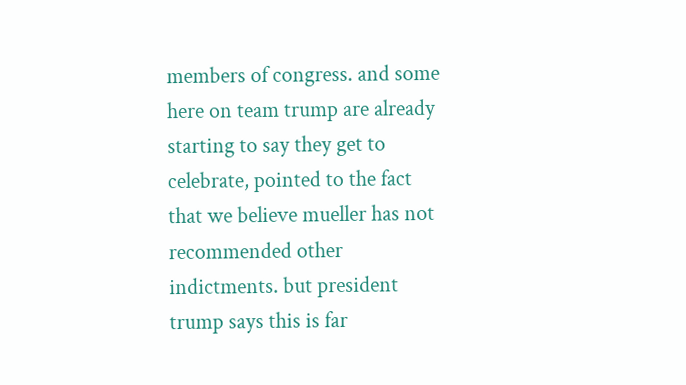members of congress. and some here on team trump are already starting to say they get to celebrate, pointed to the fact that we believe mueller has not recommended other indictments. but president trump says this is far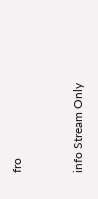fro


info Stream Only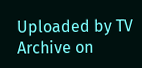Uploaded by TV Archive on